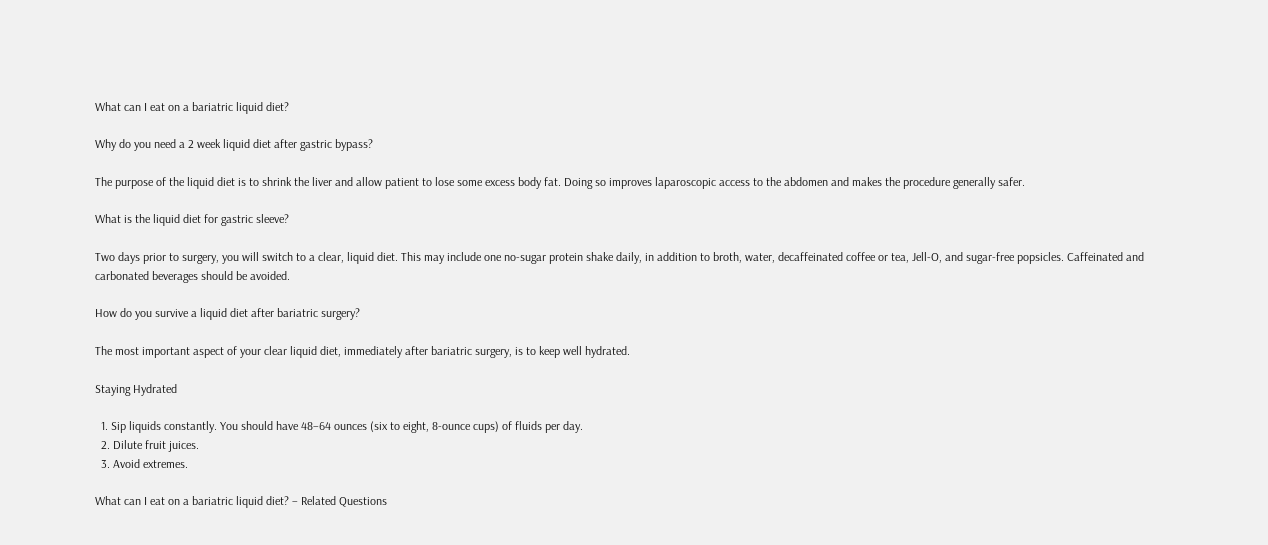What can I eat on a bariatric liquid diet?

Why do you need a 2 week liquid diet after gastric bypass?

The purpose of the liquid diet is to shrink the liver and allow patient to lose some excess body fat. Doing so improves laparoscopic access to the abdomen and makes the procedure generally safer.

What is the liquid diet for gastric sleeve?

Two days prior to surgery, you will switch to a clear, liquid diet. This may include one no-sugar protein shake daily, in addition to broth, water, decaffeinated coffee or tea, Jell-O, and sugar-free popsicles. Caffeinated and carbonated beverages should be avoided.

How do you survive a liquid diet after bariatric surgery?

The most important aspect of your clear liquid diet, immediately after bariatric surgery, is to keep well hydrated.

Staying Hydrated

  1. Sip liquids constantly. You should have 48–64 ounces (six to eight, 8-ounce cups) of fluids per day.
  2. Dilute fruit juices.
  3. Avoid extremes.

What can I eat on a bariatric liquid diet? – Related Questions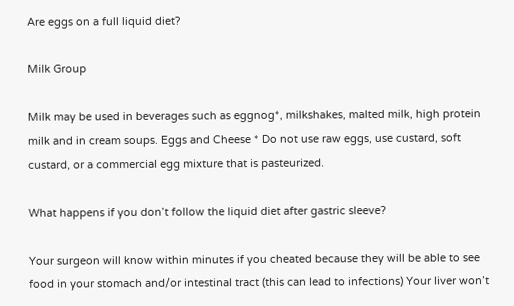Are eggs on a full liquid diet?

Milk Group

Milk may be used in beverages such as eggnog*, milkshakes, malted milk, high protein milk and in cream soups. Eggs and Cheese * Do not use raw eggs, use custard, soft custard, or a commercial egg mixture that is pasteurized.

What happens if you don’t follow the liquid diet after gastric sleeve?

Your surgeon will know within minutes if you cheated because they will be able to see food in your stomach and/or intestinal tract (this can lead to infections) Your liver won’t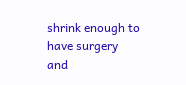shrink enough to have surgery and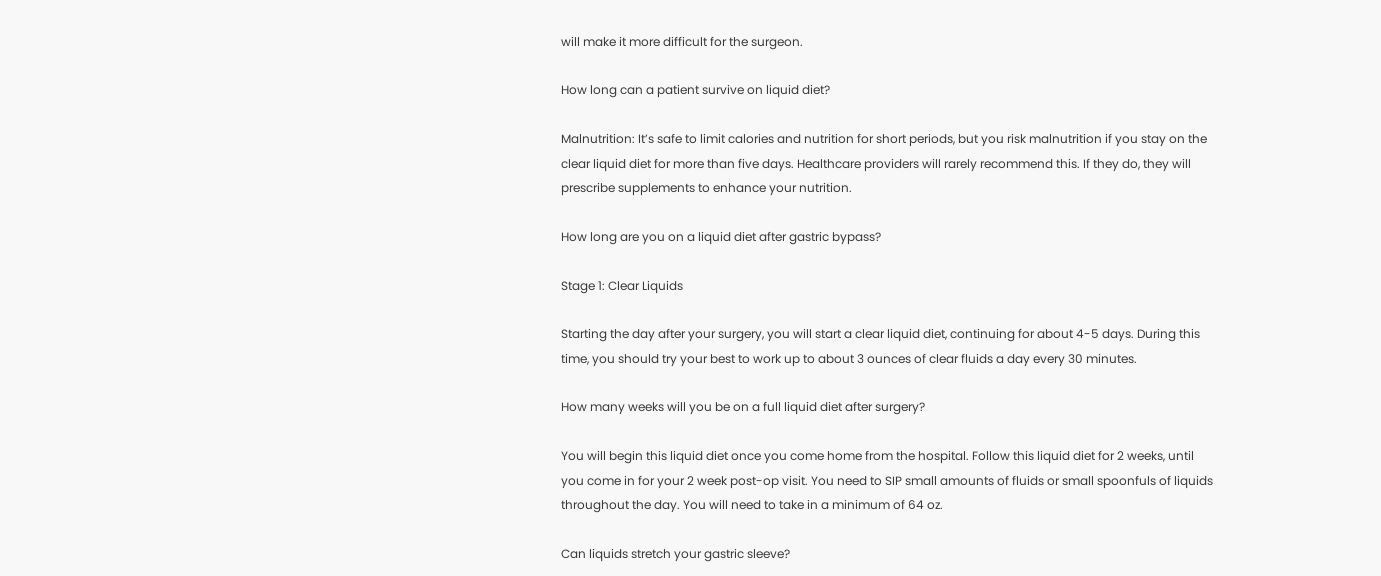will make it more difficult for the surgeon.

How long can a patient survive on liquid diet?

Malnutrition: It’s safe to limit calories and nutrition for short periods, but you risk malnutrition if you stay on the clear liquid diet for more than five days. Healthcare providers will rarely recommend this. If they do, they will prescribe supplements to enhance your nutrition.

How long are you on a liquid diet after gastric bypass?

Stage 1: Clear Liquids

Starting the day after your surgery, you will start a clear liquid diet, continuing for about 4-5 days. During this time, you should try your best to work up to about 3 ounces of clear fluids a day every 30 minutes.

How many weeks will you be on a full liquid diet after surgery?

You will begin this liquid diet once you come home from the hospital. Follow this liquid diet for 2 weeks, until you come in for your 2 week post-op visit. You need to SIP small amounts of fluids or small spoonfuls of liquids throughout the day. You will need to take in a minimum of 64 oz.

Can liquids stretch your gastric sleeve?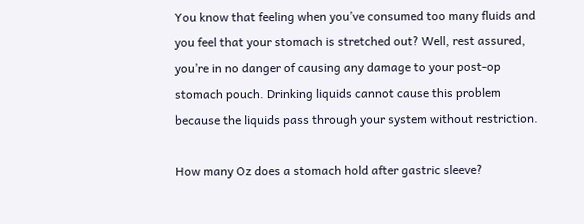You know that feeling when you’ve consumed too many fluids and you feel that your stomach is stretched out? Well, rest assured, you’re in no danger of causing any damage to your post-op stomach pouch. Drinking liquids cannot cause this problem because the liquids pass through your system without restriction.

How many Oz does a stomach hold after gastric sleeve?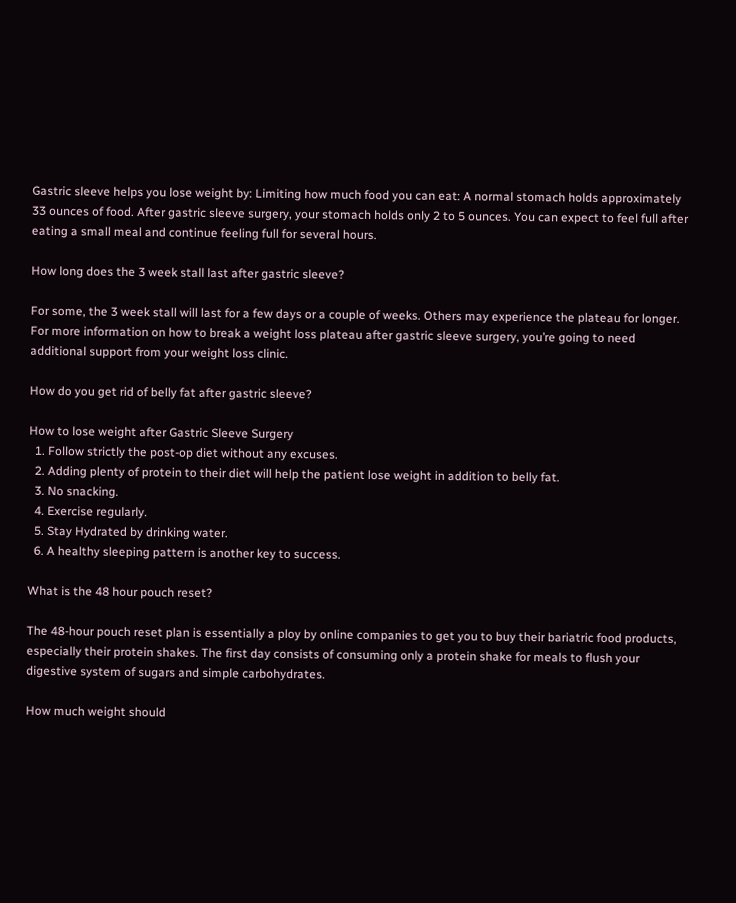Gastric sleeve helps you lose weight by: Limiting how much food you can eat: A normal stomach holds approximately 33 ounces of food. After gastric sleeve surgery, your stomach holds only 2 to 5 ounces. You can expect to feel full after eating a small meal and continue feeling full for several hours.

How long does the 3 week stall last after gastric sleeve?

For some, the 3 week stall will last for a few days or a couple of weeks. Others may experience the plateau for longer. For more information on how to break a weight loss plateau after gastric sleeve surgery, you’re going to need additional support from your weight loss clinic.

How do you get rid of belly fat after gastric sleeve?

How to lose weight after Gastric Sleeve Surgery
  1. Follow strictly the post-op diet without any excuses.
  2. Adding plenty of protein to their diet will help the patient lose weight in addition to belly fat.
  3. No snacking.
  4. Exercise regularly.
  5. Stay Hydrated by drinking water.
  6. A healthy sleeping pattern is another key to success.

What is the 48 hour pouch reset?

The 48-hour pouch reset plan is essentially a ploy by online companies to get you to buy their bariatric food products, especially their protein shakes. The first day consists of consuming only a protein shake for meals to flush your digestive system of sugars and simple carbohydrates.

How much weight should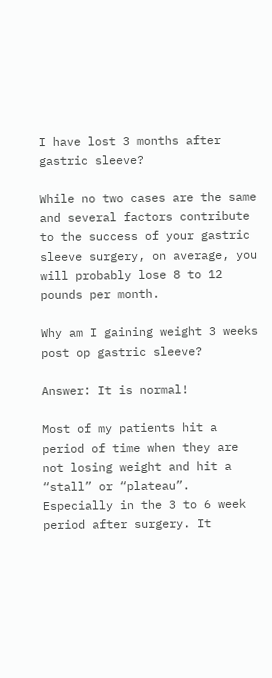I have lost 3 months after gastric sleeve?

While no two cases are the same and several factors contribute to the success of your gastric sleeve surgery, on average, you will probably lose 8 to 12 pounds per month.

Why am I gaining weight 3 weeks post op gastric sleeve?

Answer: It is normal!

Most of my patients hit a period of time when they are not losing weight and hit a “stall” or “plateau”. Especially in the 3 to 6 week period after surgery. It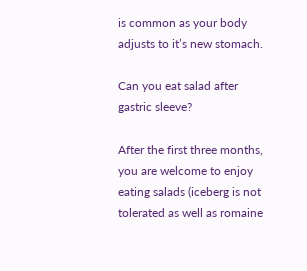is common as your body adjusts to it’s new stomach.

Can you eat salad after gastric sleeve?

After the first three months, you are welcome to enjoy eating salads (iceberg is not tolerated as well as romaine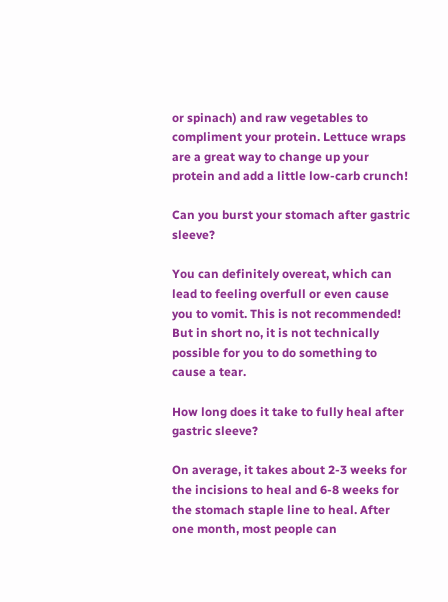or spinach) and raw vegetables to compliment your protein. Lettuce wraps are a great way to change up your protein and add a little low-carb crunch!

Can you burst your stomach after gastric sleeve?

You can definitely overeat, which can lead to feeling overfull or even cause you to vomit. This is not recommended! But in short no, it is not technically possible for you to do something to cause a tear.

How long does it take to fully heal after gastric sleeve?

On average, it takes about 2-3 weeks for the incisions to heal and 6-8 weeks for the stomach staple line to heal. After one month, most people can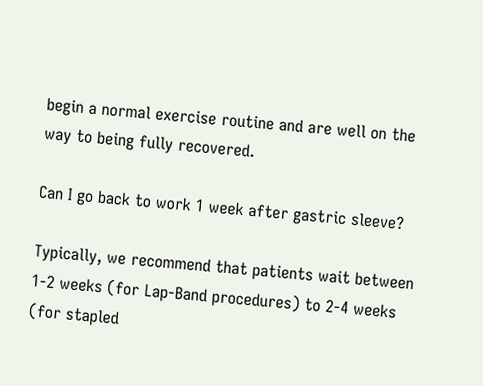begin a normal exercise routine and are well on the way to being fully recovered.

Can I go back to work 1 week after gastric sleeve?

Typically, we recommend that patients wait between 1-2 weeks (for Lap-Band procedures) to 2-4 weeks (for stapled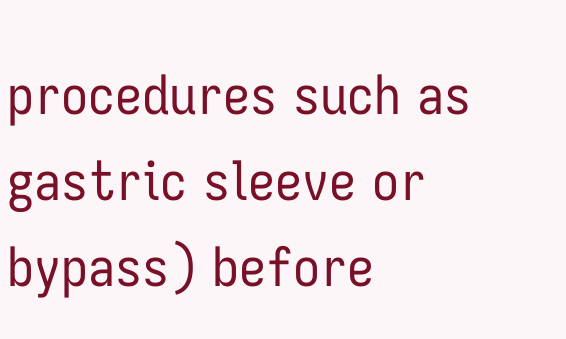procedures such as gastric sleeve or bypass) before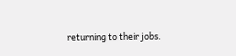returning to their jobs.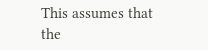This assumes that the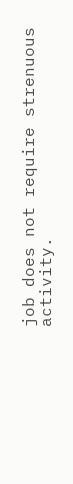job does not require strenuous activity.